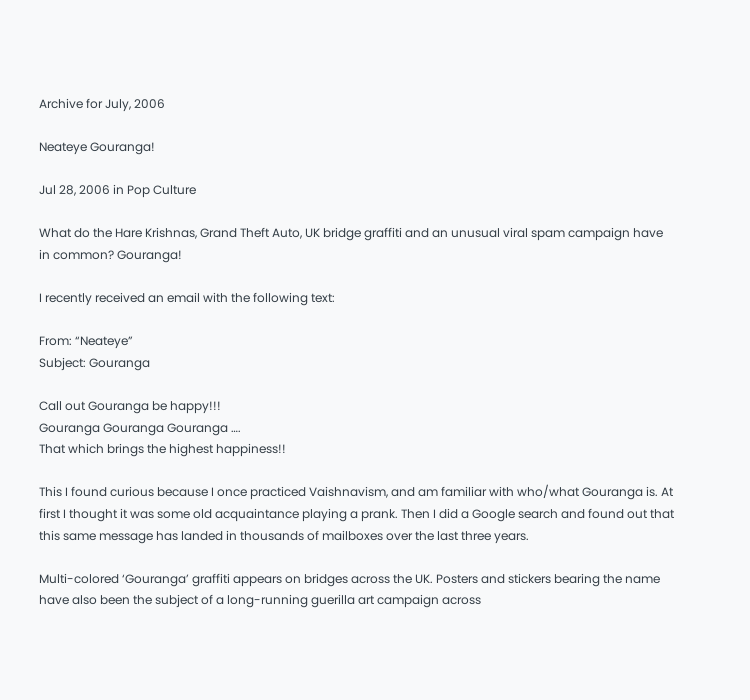Archive for July, 2006

Neateye Gouranga!

Jul 28, 2006 in Pop Culture

What do the Hare Krishnas, Grand Theft Auto, UK bridge graffiti and an unusual viral spam campaign have in common? Gouranga!

I recently received an email with the following text:

From: “Neateye”
Subject: Gouranga

Call out Gouranga be happy!!!
Gouranga Gouranga Gouranga ….
That which brings the highest happiness!!

This I found curious because I once practiced Vaishnavism, and am familiar with who/what Gouranga is. At first I thought it was some old acquaintance playing a prank. Then I did a Google search and found out that this same message has landed in thousands of mailboxes over the last three years.

Multi-colored ‘Gouranga’ graffiti appears on bridges across the UK. Posters and stickers bearing the name have also been the subject of a long-running guerilla art campaign across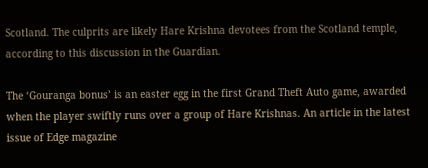Scotland. The culprits are likely Hare Krishna devotees from the Scotland temple, according to this discussion in the Guardian.

The ‘Gouranga bonus’ is an easter egg in the first Grand Theft Auto game, awarded when the player swiftly runs over a group of Hare Krishnas. An article in the latest issue of Edge magazine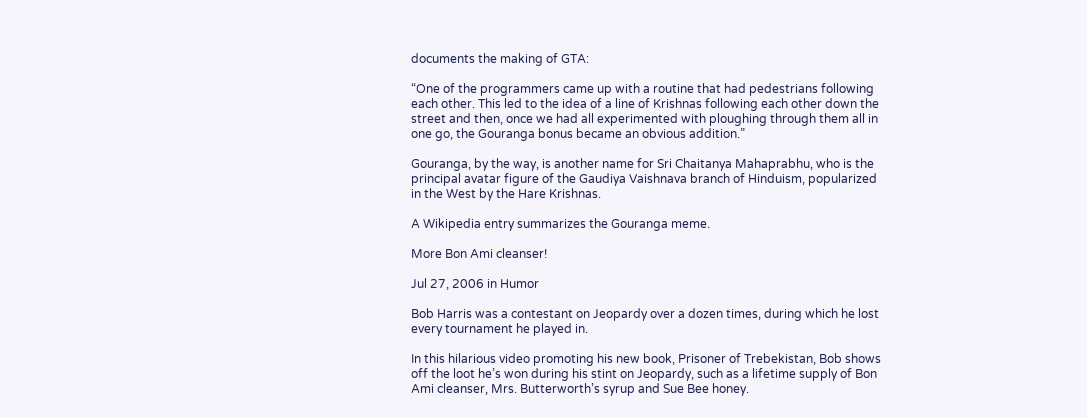documents the making of GTA:

“One of the programmers came up with a routine that had pedestrians following each other. This led to the idea of a line of Krishnas following each other down the street and then, once we had all experimented with ploughing through them all in one go, the Gouranga bonus became an obvious addition.”

Gouranga, by the way, is another name for Sri Chaitanya Mahaprabhu, who is the principal avatar figure of the Gaudiya Vaishnava branch of Hinduism, popularized in the West by the Hare Krishnas.

A Wikipedia entry summarizes the Gouranga meme.

More Bon Ami cleanser!

Jul 27, 2006 in Humor

Bob Harris was a contestant on Jeopardy over a dozen times, during which he lost every tournament he played in.

In this hilarious video promoting his new book, Prisoner of Trebekistan, Bob shows off the loot he’s won during his stint on Jeopardy, such as a lifetime supply of Bon Ami cleanser, Mrs. Butterworth’s syrup and Sue Bee honey.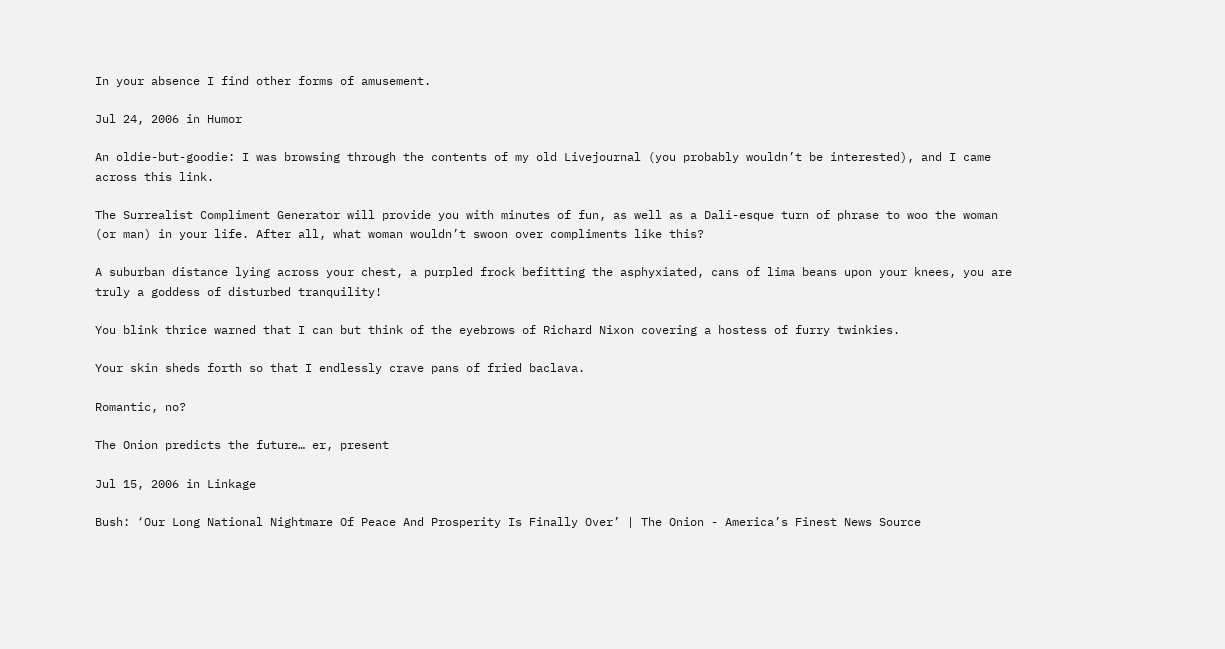In your absence I find other forms of amusement.

Jul 24, 2006 in Humor

An oldie-but-goodie: I was browsing through the contents of my old Livejournal (you probably wouldn’t be interested), and I came across this link.

The Surrealist Compliment Generator will provide you with minutes of fun, as well as a Dali-esque turn of phrase to woo the woman (or man) in your life. After all, what woman wouldn’t swoon over compliments like this?

A suburban distance lying across your chest, a purpled frock befitting the asphyxiated, cans of lima beans upon your knees, you are truly a goddess of disturbed tranquility!

You blink thrice warned that I can but think of the eyebrows of Richard Nixon covering a hostess of furry twinkies.

Your skin sheds forth so that I endlessly crave pans of fried baclava.

Romantic, no?

The Onion predicts the future… er, present

Jul 15, 2006 in Linkage

Bush: ‘Our Long National Nightmare Of Peace And Prosperity Is Finally Over’ | The Onion - America’s Finest News Source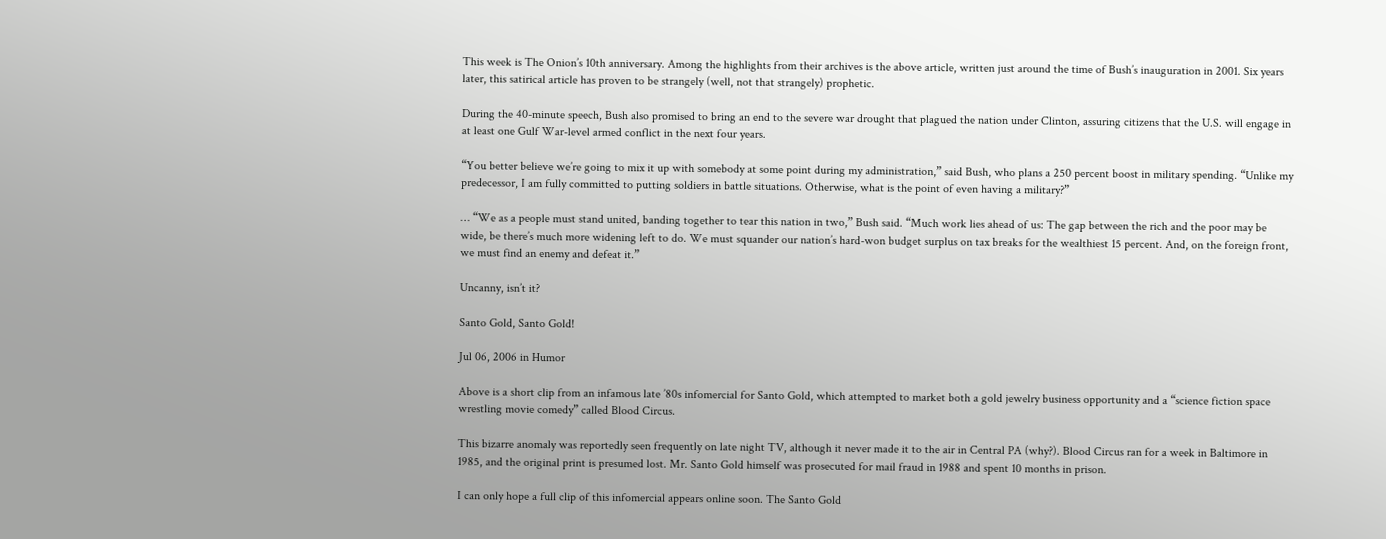This week is The Onion’s 10th anniversary. Among the highlights from their archives is the above article, written just around the time of Bush’s inauguration in 2001. Six years later, this satirical article has proven to be strangely (well, not that strangely) prophetic.

During the 40-minute speech, Bush also promised to bring an end to the severe war drought that plagued the nation under Clinton, assuring citizens that the U.S. will engage in at least one Gulf War-level armed conflict in the next four years.

“You better believe we’re going to mix it up with somebody at some point during my administration,” said Bush, who plans a 250 percent boost in military spending. “Unlike my predecessor, I am fully committed to putting soldiers in battle situations. Otherwise, what is the point of even having a military?”

… “We as a people must stand united, banding together to tear this nation in two,” Bush said. “Much work lies ahead of us: The gap between the rich and the poor may be wide, be there’s much more widening left to do. We must squander our nation’s hard-won budget surplus on tax breaks for the wealthiest 15 percent. And, on the foreign front, we must find an enemy and defeat it.”

Uncanny, isn’t it?

Santo Gold, Santo Gold!

Jul 06, 2006 in Humor

Above is a short clip from an infamous late ’80s infomercial for Santo Gold, which attempted to market both a gold jewelry business opportunity and a “science fiction space wrestling movie comedy” called Blood Circus.

This bizarre anomaly was reportedly seen frequently on late night TV, although it never made it to the air in Central PA (why?). Blood Circus ran for a week in Baltimore in 1985, and the original print is presumed lost. Mr. Santo Gold himself was prosecuted for mail fraud in 1988 and spent 10 months in prison.

I can only hope a full clip of this infomercial appears online soon. The Santo Gold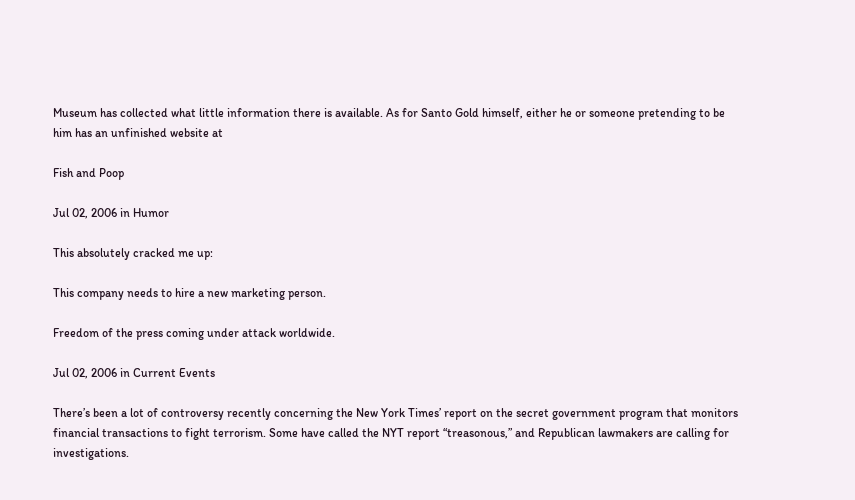Museum has collected what little information there is available. As for Santo Gold himself, either he or someone pretending to be him has an unfinished website at

Fish and Poop

Jul 02, 2006 in Humor

This absolutely cracked me up:

This company needs to hire a new marketing person.

Freedom of the press coming under attack worldwide.

Jul 02, 2006 in Current Events

There’s been a lot of controversy recently concerning the New York Times’ report on the secret government program that monitors financial transactions to fight terrorism. Some have called the NYT report “treasonous,” and Republican lawmakers are calling for investigations.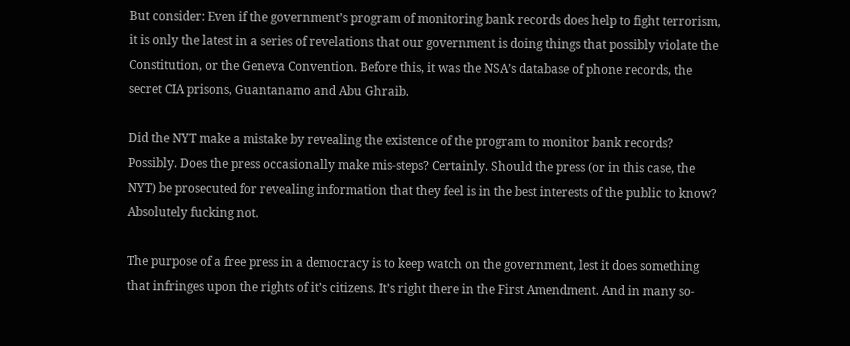But consider: Even if the government’s program of monitoring bank records does help to fight terrorism, it is only the latest in a series of revelations that our government is doing things that possibly violate the Constitution, or the Geneva Convention. Before this, it was the NSA’s database of phone records, the secret CIA prisons, Guantanamo and Abu Ghraib.

Did the NYT make a mistake by revealing the existence of the program to monitor bank records? Possibly. Does the press occasionally make mis-steps? Certainly. Should the press (or in this case, the NYT) be prosecuted for revealing information that they feel is in the best interests of the public to know? Absolutely fucking not.

The purpose of a free press in a democracy is to keep watch on the government, lest it does something that infringes upon the rights of it’s citizens. It’s right there in the First Amendment. And in many so-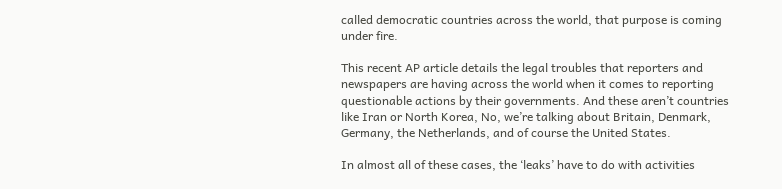called democratic countries across the world, that purpose is coming under fire.

This recent AP article details the legal troubles that reporters and newspapers are having across the world when it comes to reporting questionable actions by their governments. And these aren’t countries like Iran or North Korea, No, we’re talking about Britain, Denmark, Germany, the Netherlands, and of course the United States.

In almost all of these cases, the ‘leaks’ have to do with activities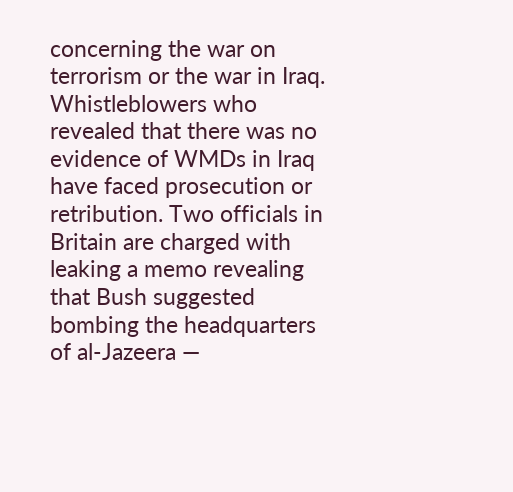concerning the war on terrorism or the war in Iraq. Whistleblowers who revealed that there was no evidence of WMDs in Iraq have faced prosecution or retribution. Two officials in Britain are charged with leaking a memo revealing that Bush suggested bombing the headquarters of al-Jazeera —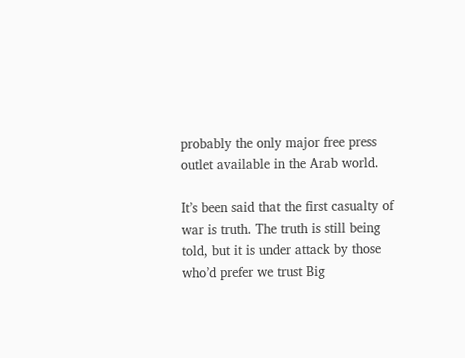probably the only major free press outlet available in the Arab world.

It’s been said that the first casualty of war is truth. The truth is still being told, but it is under attack by those who’d prefer we trust Big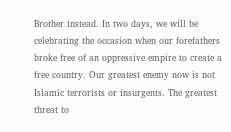Brother instead. In two days, we will be celebrating the occasion when our forefathers broke free of an oppressive empire to create a free country. Our greatest enemy now is not Islamic terrorists or insurgents. The greatest threat to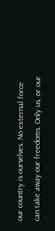our country is ourselves. No external force can take away our freedoms. Only us, or our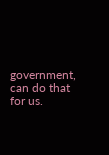government, can do that for us.